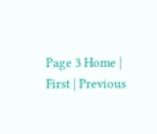Page 3 Home | First | Previous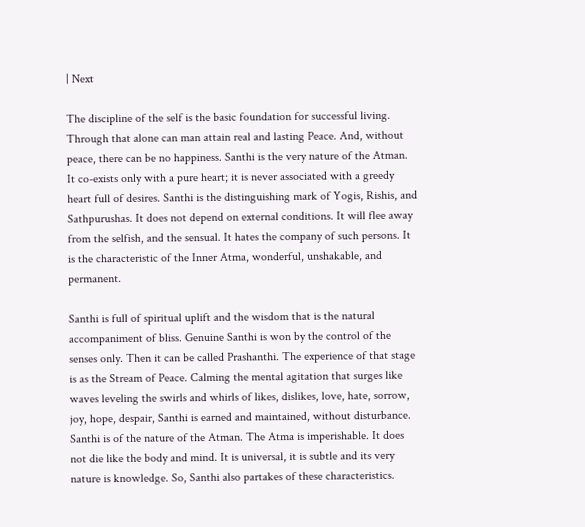| Next

The discipline of the self is the basic foundation for successful living. Through that alone can man attain real and lasting Peace. And, without peace, there can be no happiness. Santhi is the very nature of the Atman. It co-exists only with a pure heart; it is never associated with a greedy heart full of desires. Santhi is the distinguishing mark of Yogis, Rishis, and Sathpurushas. It does not depend on external conditions. It will flee away from the selfish, and the sensual. It hates the company of such persons. It is the characteristic of the Inner Atma, wonderful, unshakable, and permanent.

Santhi is full of spiritual uplift and the wisdom that is the natural accompaniment of bliss. Genuine Santhi is won by the control of the senses only. Then it can be called Prashanthi. The experience of that stage is as the Stream of Peace. Calming the mental agitation that surges like waves leveling the swirls and whirls of likes, dislikes, love, hate, sorrow, joy, hope, despair, Santhi is earned and maintained, without disturbance. Santhi is of the nature of the Atman. The Atma is imperishable. It does not die like the body and mind. It is universal, it is subtle and its very nature is knowledge. So, Santhi also partakes of these characteristics.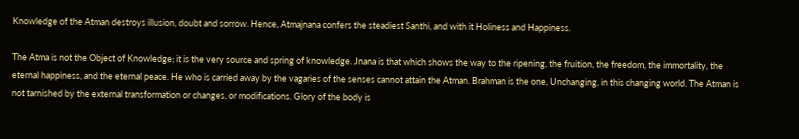Knowledge of the Atman destroys illusion, doubt and sorrow. Hence, Atmajnana confers the steadiest Santhi, and with it Holiness and Happiness.

The Atma is not the Object of Knowledge; it is the very source and spring of knowledge. Jnana is that which shows the way to the ripening, the fruition, the freedom, the immortality, the eternal happiness, and the eternal peace. He who is carried away by the vagaries of the senses cannot attain the Atman. Brahman is the one, Unchanging, in this changing world. The Atman is not tarnished by the external transformation or changes, or modifications. Glory of the body is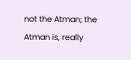not the Atman; the Atman is, really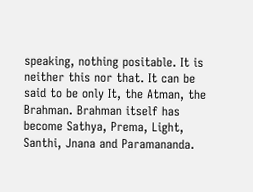speaking, nothing positable. It is neither this nor that. It can be said to be only It, the Atman, the Brahman. Brahman itself has become Sathya, Prema, Light, Santhi, Jnana and Paramananda.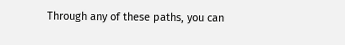Through any of these paths, you can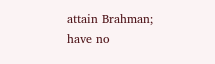attain Brahman; have no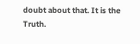doubt about that. It is the Truth.